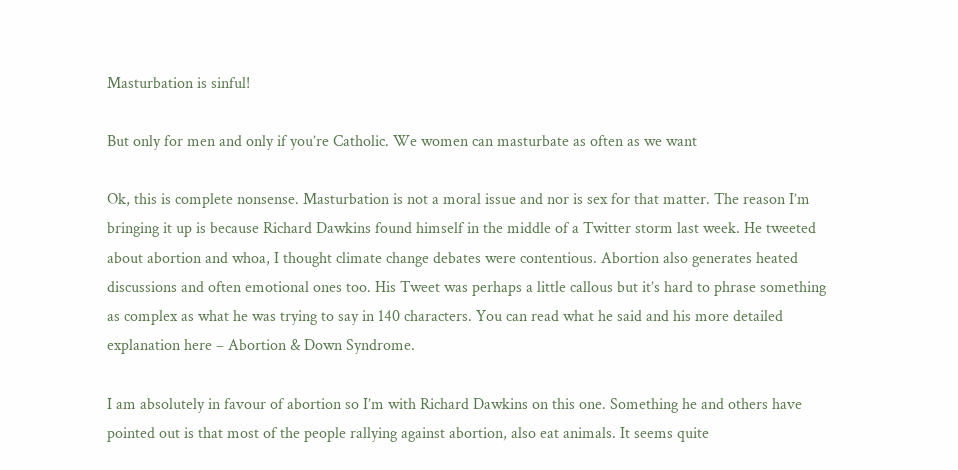Masturbation is sinful!

But only for men and only if you’re Catholic. We women can masturbate as often as we want

Ok, this is complete nonsense. Masturbation is not a moral issue and nor is sex for that matter. The reason I’m bringing it up is because Richard Dawkins found himself in the middle of a Twitter storm last week. He tweeted about abortion and whoa, I thought climate change debates were contentious. Abortion also generates heated discussions and often emotional ones too. His Tweet was perhaps a little callous but it’s hard to phrase something as complex as what he was trying to say in 140 characters. You can read what he said and his more detailed explanation here – Abortion & Down Syndrome.

I am absolutely in favour of abortion so I’m with Richard Dawkins on this one. Something he and others have pointed out is that most of the people rallying against abortion, also eat animals. It seems quite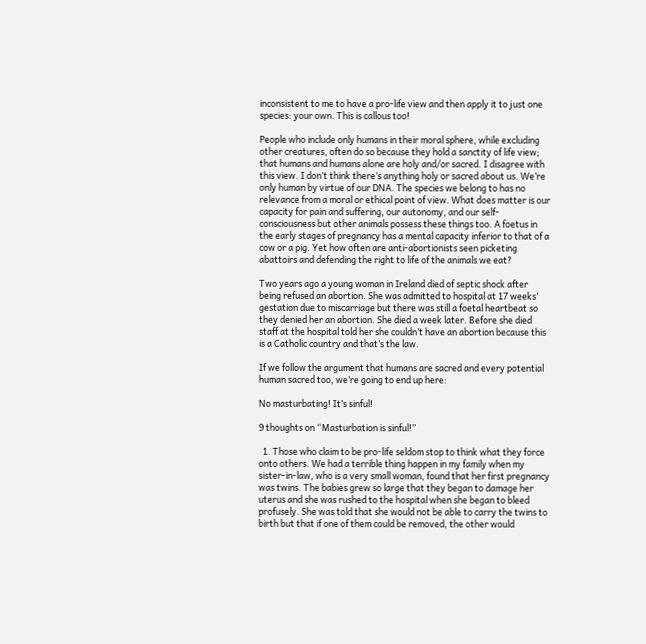inconsistent to me to have a pro-life view and then apply it to just one species: your own. This is callous too!

People who include only humans in their moral sphere, while excluding other creatures, often do so because they hold a sanctity of life view; that humans and humans alone are holy and/or sacred. I disagree with this view. I don’t think there’s anything holy or sacred about us. We’re only human by virtue of our DNA. The species we belong to has no relevance from a moral or ethical point of view. What does matter is our capacity for pain and suffering, our autonomy, and our self-consciousness but other animals possess these things too. A foetus in the early stages of pregnancy has a mental capacity inferior to that of a cow or a pig. Yet how often are anti-abortionists seen picketing abattoirs and defending the right to life of the animals we eat?

Two years ago a young woman in Ireland died of septic shock after being refused an abortion. She was admitted to hospital at 17 weeks’ gestation due to miscarriage but there was still a foetal heartbeat so they denied her an abortion. She died a week later. Before she died staff at the hospital told her she couldn’t have an abortion because this is a Catholic country and that’s the law.

If we follow the argument that humans are sacred and every potential human sacred too, we’re going to end up here:

No masturbating! It’s sinful!

9 thoughts on “Masturbation is sinful!”

  1. Those who claim to be pro-life seldom stop to think what they force onto others. We had a terrible thing happen in my family when my sister-in-law, who is a very small woman, found that her first pregnancy was twins. The babies grew so large that they began to damage her uterus and she was rushed to the hospital when she began to bleed profusely. She was told that she would not be able to carry the twins to birth but that if one of them could be removed, the other would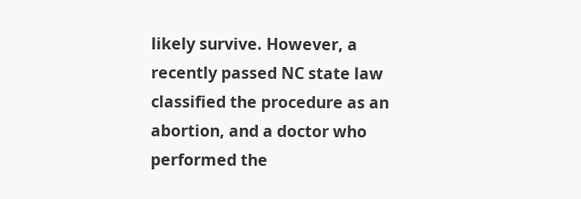likely survive. However, a recently passed NC state law classified the procedure as an abortion, and a doctor who performed the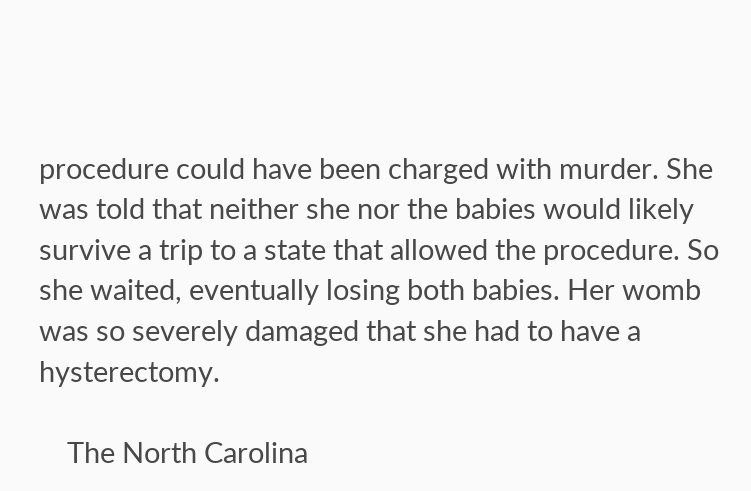procedure could have been charged with murder. She was told that neither she nor the babies would likely survive a trip to a state that allowed the procedure. So she waited, eventually losing both babies. Her womb was so severely damaged that she had to have a hysterectomy.

    The North Carolina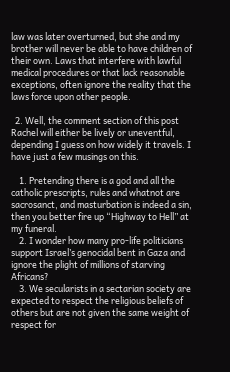law was later overturned, but she and my brother will never be able to have children of their own. Laws that interfere with lawful medical procedures or that lack reasonable exceptions, often ignore the reality that the laws force upon other people.

  2. Well, the comment section of this post Rachel will either be lively or uneventful, depending I guess on how widely it travels. I have just a few musings on this.

    1. Pretending there is a god and all the catholic prescripts, rules and whatnot are sacrosanct, and masturbation is indeed a sin, then you better fire up “Highway to Hell” at my funeral.
    2. I wonder how many pro-life politicians support Israel’s genocidal bent in Gaza and ignore the plight of millions of starving Africans?
    3. We secularists in a sectarian society are expected to respect the religious beliefs of others but are not given the same weight of respect for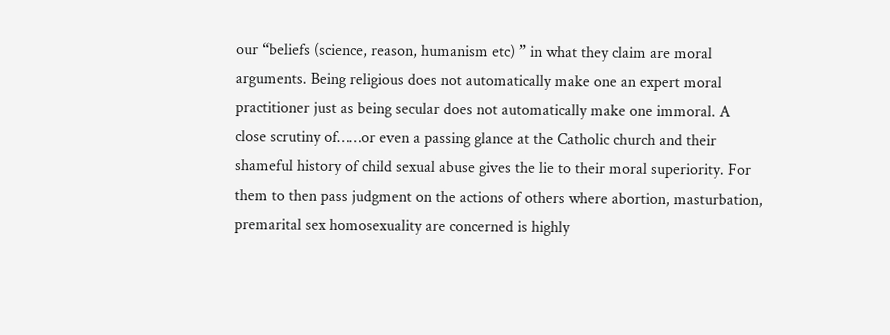our “beliefs (science, reason, humanism etc) ” in what they claim are moral arguments. Being religious does not automatically make one an expert moral practitioner just as being secular does not automatically make one immoral. A close scrutiny of……or even a passing glance at the Catholic church and their shameful history of child sexual abuse gives the lie to their moral superiority. For them to then pass judgment on the actions of others where abortion, masturbation, premarital sex homosexuality are concerned is highly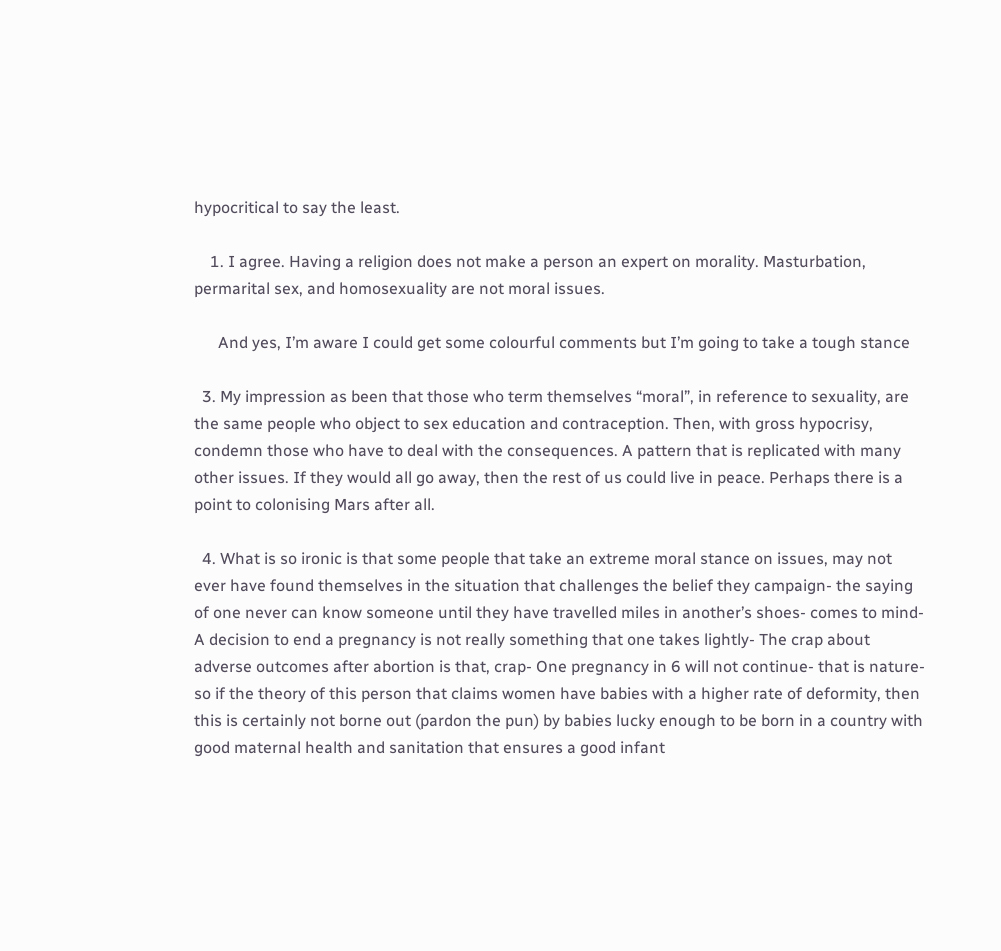hypocritical to say the least.

    1. I agree. Having a religion does not make a person an expert on morality. Masturbation, permarital sex, and homosexuality are not moral issues.

      And yes, I’m aware I could get some colourful comments but I’m going to take a tough stance

  3. My impression as been that those who term themselves “moral”, in reference to sexuality, are the same people who object to sex education and contraception. Then, with gross hypocrisy, condemn those who have to deal with the consequences. A pattern that is replicated with many other issues. If they would all go away, then the rest of us could live in peace. Perhaps there is a point to colonising Mars after all.

  4. What is so ironic is that some people that take an extreme moral stance on issues, may not ever have found themselves in the situation that challenges the belief they campaign- the saying of one never can know someone until they have travelled miles in another’s shoes- comes to mind- A decision to end a pregnancy is not really something that one takes lightly- The crap about adverse outcomes after abortion is that, crap- One pregnancy in 6 will not continue- that is nature- so if the theory of this person that claims women have babies with a higher rate of deformity, then this is certainly not borne out (pardon the pun) by babies lucky enough to be born in a country with good maternal health and sanitation that ensures a good infant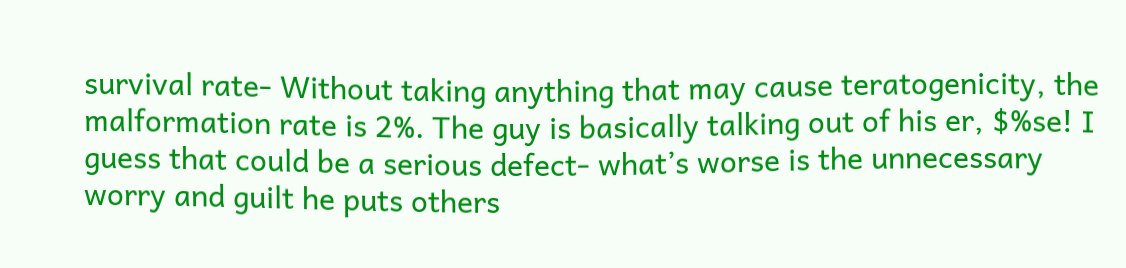survival rate- Without taking anything that may cause teratogenicity, the malformation rate is 2%. The guy is basically talking out of his er, $%se! I guess that could be a serious defect- what’s worse is the unnecessary worry and guilt he puts others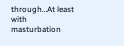through…At least with masturbation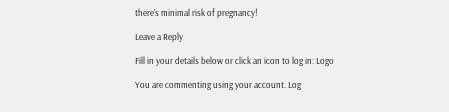there’s minimal risk of pregnancy!

Leave a Reply

Fill in your details below or click an icon to log in: Logo

You are commenting using your account. Log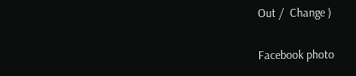Out /  Change )

Facebook photo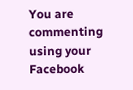You are commenting using your Facebook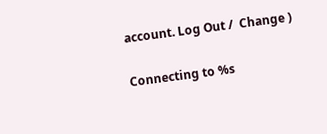account. Log Out /  Change )

Connecting to %s